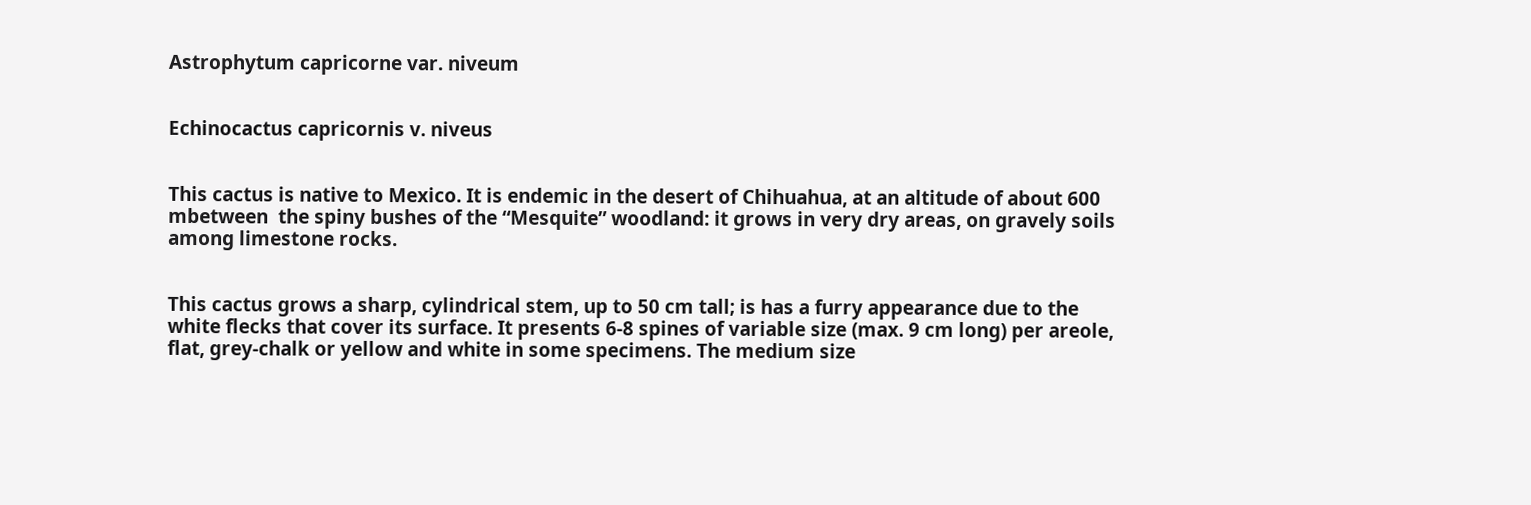Astrophytum capricorne var. niveum


Echinocactus capricornis v. niveus


This cactus is native to Mexico. It is endemic in the desert of Chihuahua, at an altitude of about 600 mbetween  the spiny bushes of the “Mesquite” woodland: it grows in very dry areas, on gravely soils among limestone rocks.


This cactus grows a sharp, cylindrical stem, up to 50 cm tall; is has a furry appearance due to the white flecks that cover its surface. It presents 6-8 spines of variable size (max. 9 cm long) per areole, flat, grey-chalk or yellow and white in some specimens. The medium size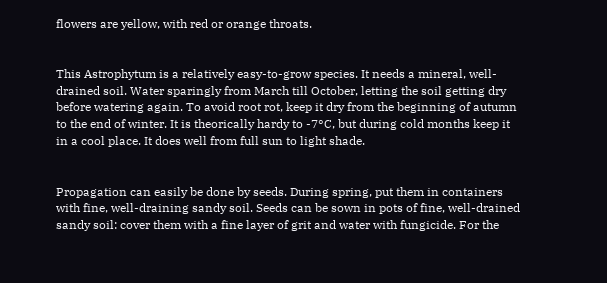flowers are yellow, with red or orange throats.


This Astrophytum is a relatively easy-to-grow species. It needs a mineral, well-drained soil. Water sparingly from March till October, letting the soil getting dry before watering again. To avoid root rot, keep it dry from the beginning of autumn to the end of winter. It is theorically hardy to -7°C, but during cold months keep it in a cool place. It does well from full sun to light shade.


Propagation can easily be done by seeds. During spring, put them in containers with fine, well-draining sandy soil. Seeds can be sown in pots of fine, well-drained sandy soil: cover them with a fine layer of grit and water with fungicide. For the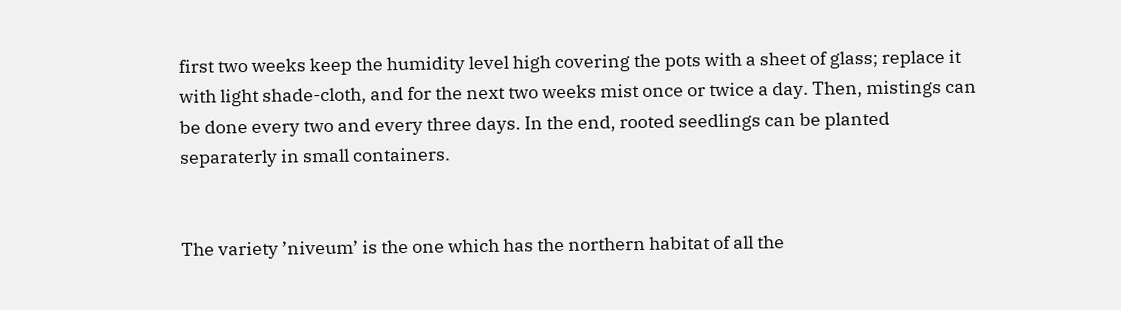first two weeks keep the humidity level high covering the pots with a sheet of glass; replace it with light shade-cloth, and for the next two weeks mist once or twice a day. Then, mistings can be done every two and every three days. In the end, rooted seedlings can be planted separaterly in small containers.


The variety ’niveum’ is the one which has the northern habitat of all the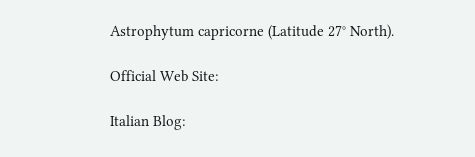Astrophytum capricorne (Latitude 27° North).

Official Web Site:

Italian Blog: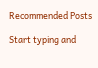Recommended Posts

Start typing and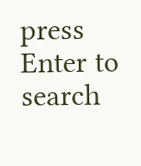press Enter to search